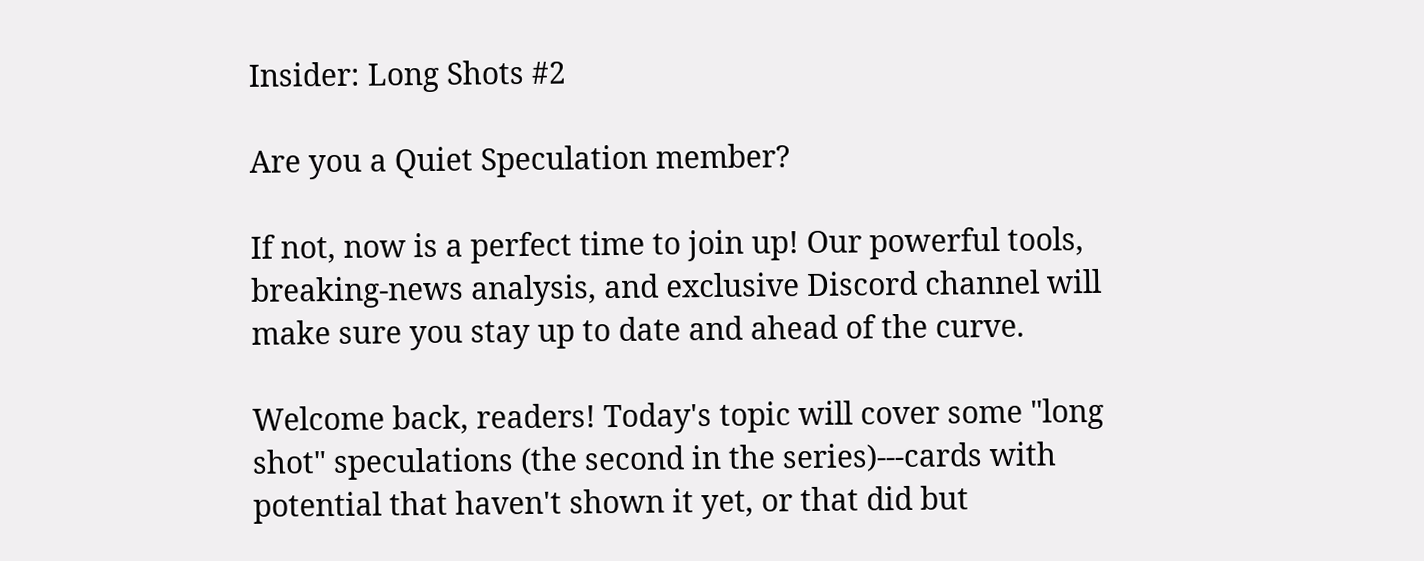Insider: Long Shots #2

Are you a Quiet Speculation member?

If not, now is a perfect time to join up! Our powerful tools, breaking-news analysis, and exclusive Discord channel will make sure you stay up to date and ahead of the curve.

Welcome back, readers! Today's topic will cover some "long shot" speculations (the second in the series)---cards with potential that haven't shown it yet, or that did but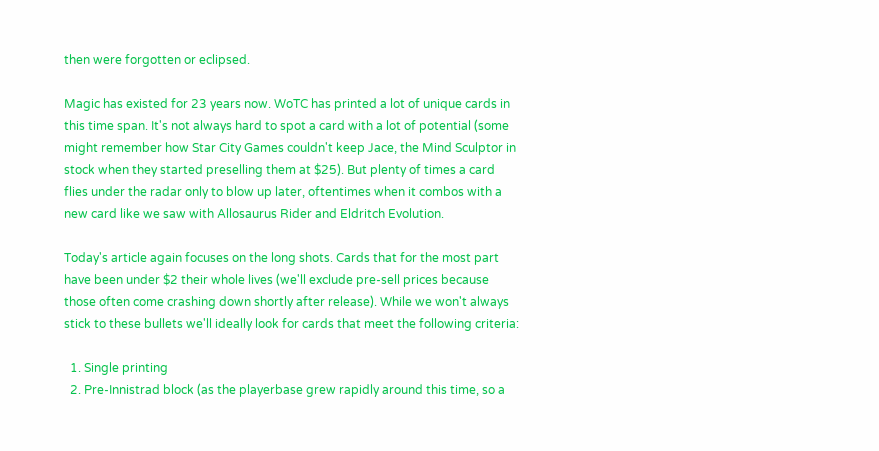then were forgotten or eclipsed.

Magic has existed for 23 years now. WoTC has printed a lot of unique cards in this time span. It's not always hard to spot a card with a lot of potential (some might remember how Star City Games couldn't keep Jace, the Mind Sculptor in stock when they started preselling them at $25). But plenty of times a card flies under the radar only to blow up later, oftentimes when it combos with a new card like we saw with Allosaurus Rider and Eldritch Evolution.

Today's article again focuses on the long shots. Cards that for the most part have been under $2 their whole lives (we'll exclude pre-sell prices because those often come crashing down shortly after release). While we won't always stick to these bullets we'll ideally look for cards that meet the following criteria:

  1. Single printing
  2. Pre-Innistrad block (as the playerbase grew rapidly around this time, so a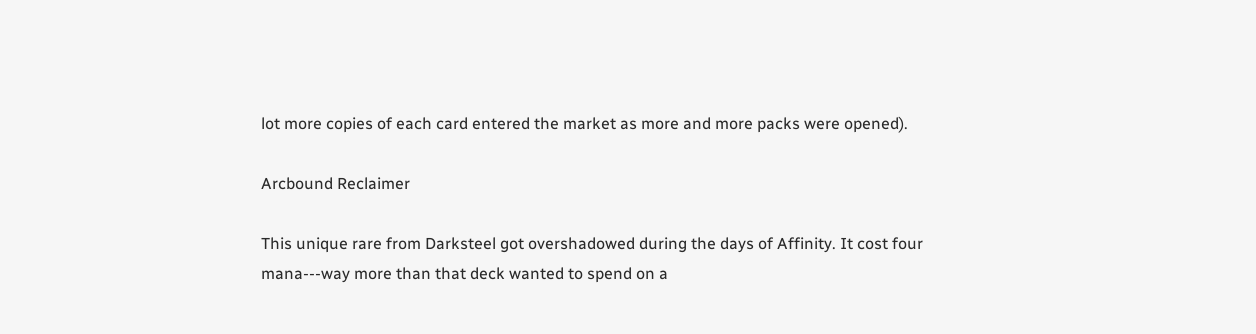lot more copies of each card entered the market as more and more packs were opened).

Arcbound Reclaimer

This unique rare from Darksteel got overshadowed during the days of Affinity. It cost four mana---way more than that deck wanted to spend on a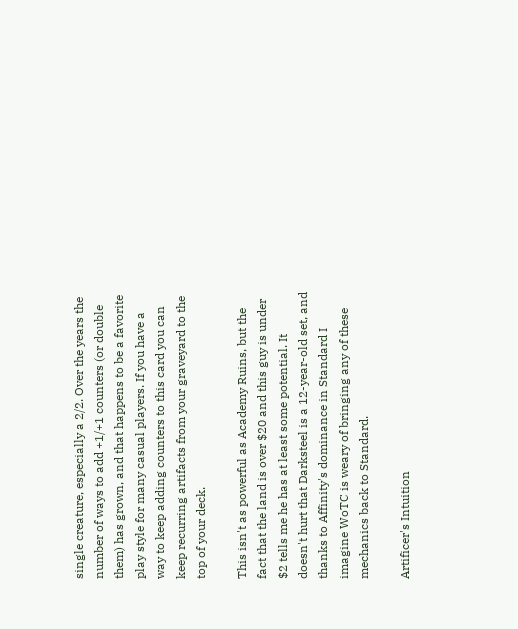single creature, especially a 2/2. Over the years the number of ways to add +1/+1 counters (or double them) has grown, and that happens to be a favorite play style for many casual players. If you have a way to keep adding counters to this card you can keep recurring artifacts from your graveyard to the top of your deck.

This isn't as powerful as Academy Ruins, but the fact that the land is over $20 and this guy is under $2 tells me he has at least some potential. It doesn't hurt that Darksteel is a 12-year-old set, and thanks to Affinity's dominance in Standard I imagine WoTC is weary of bringing any of these mechanics back to Standard.

Artificer's Intuition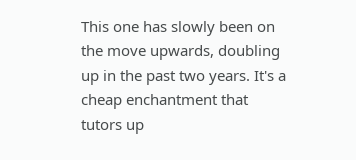This one has slowly been on the move upwards, doubling up in the past two years. It's a cheap enchantment that tutors up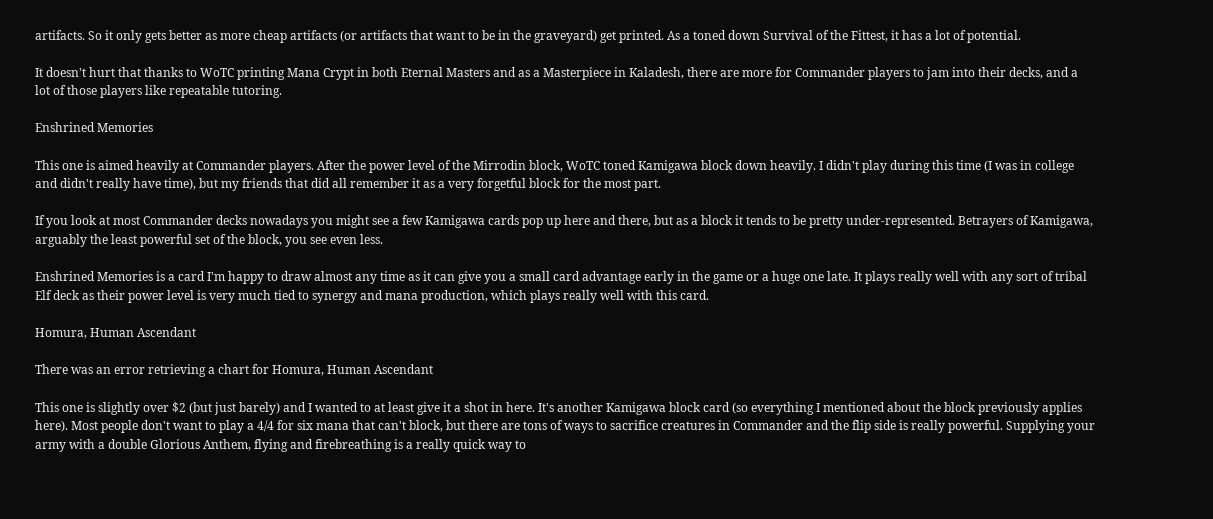artifacts. So it only gets better as more cheap artifacts (or artifacts that want to be in the graveyard) get printed. As a toned down Survival of the Fittest, it has a lot of potential.

It doesn't hurt that thanks to WoTC printing Mana Crypt in both Eternal Masters and as a Masterpiece in Kaladesh, there are more for Commander players to jam into their decks, and a lot of those players like repeatable tutoring.

Enshrined Memories

This one is aimed heavily at Commander players. After the power level of the Mirrodin block, WoTC toned Kamigawa block down heavily. I didn't play during this time (I was in college and didn't really have time), but my friends that did all remember it as a very forgetful block for the most part.

If you look at most Commander decks nowadays you might see a few Kamigawa cards pop up here and there, but as a block it tends to be pretty under-represented. Betrayers of Kamigawa, arguably the least powerful set of the block, you see even less.

Enshrined Memories is a card I'm happy to draw almost any time as it can give you a small card advantage early in the game or a huge one late. It plays really well with any sort of tribal Elf deck as their power level is very much tied to synergy and mana production, which plays really well with this card.

Homura, Human Ascendant

There was an error retrieving a chart for Homura, Human Ascendant

This one is slightly over $2 (but just barely) and I wanted to at least give it a shot in here. It's another Kamigawa block card (so everything I mentioned about the block previously applies here). Most people don't want to play a 4/4 for six mana that can't block, but there are tons of ways to sacrifice creatures in Commander and the flip side is really powerful. Supplying your army with a double Glorious Anthem, flying and firebreathing is a really quick way to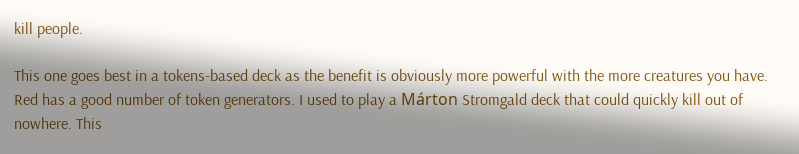kill people.

This one goes best in a tokens-based deck as the benefit is obviously more powerful with the more creatures you have. Red has a good number of token generators. I used to play a Márton Stromgald deck that could quickly kill out of nowhere. This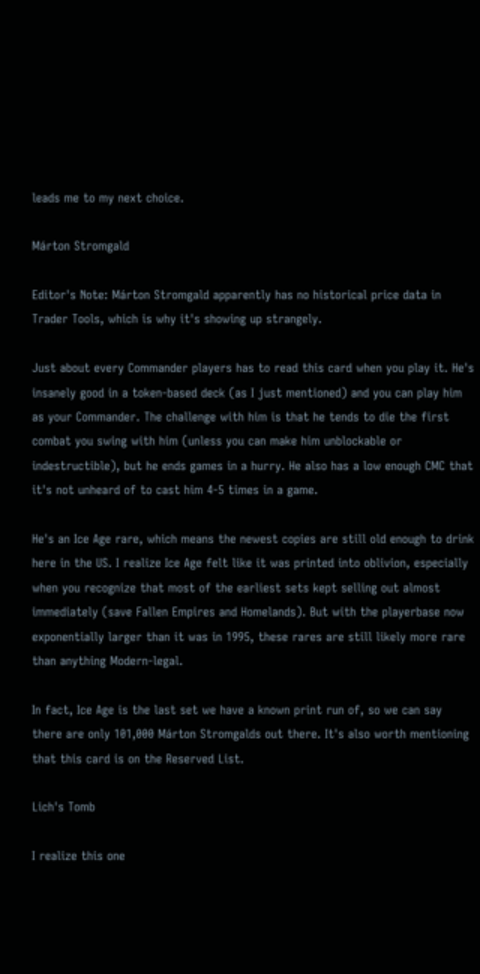leads me to my next choice.

Márton Stromgald

Editor's Note: Márton Stromgald apparently has no historical price data in Trader Tools, which is why it's showing up strangely.

Just about every Commander players has to read this card when you play it. He's insanely good in a token-based deck (as I just mentioned) and you can play him as your Commander. The challenge with him is that he tends to die the first combat you swing with him (unless you can make him unblockable or indestructible), but he ends games in a hurry. He also has a low enough CMC that it's not unheard of to cast him 4-5 times in a game.

He's an Ice Age rare, which means the newest copies are still old enough to drink here in the US. I realize Ice Age felt like it was printed into oblivion, especially when you recognize that most of the earliest sets kept selling out almost immediately (save Fallen Empires and Homelands). But with the playerbase now exponentially larger than it was in 1995, these rares are still likely more rare than anything Modern-legal.

In fact, Ice Age is the last set we have a known print run of, so we can say there are only 101,000 Márton Stromgalds out there. It's also worth mentioning that this card is on the Reserved List.

Lich's Tomb

I realize this one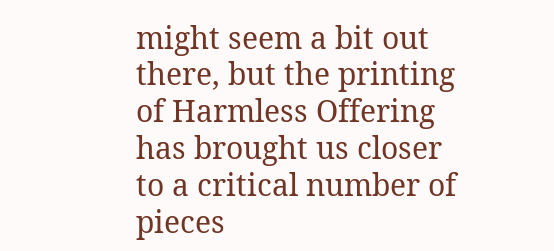might seem a bit out there, but the printing of Harmless Offering has brought us closer to a critical number of pieces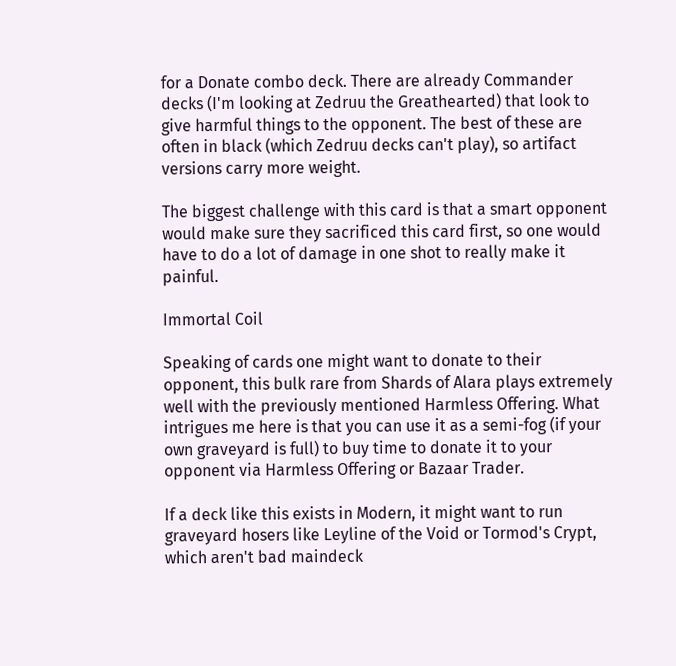for a Donate combo deck. There are already Commander decks (I'm looking at Zedruu the Greathearted) that look to give harmful things to the opponent. The best of these are often in black (which Zedruu decks can't play), so artifact versions carry more weight.

The biggest challenge with this card is that a smart opponent would make sure they sacrificed this card first, so one would have to do a lot of damage in one shot to really make it painful.

Immortal Coil

Speaking of cards one might want to donate to their opponent, this bulk rare from Shards of Alara plays extremely well with the previously mentioned Harmless Offering. What intrigues me here is that you can use it as a semi-fog (if your own graveyard is full) to buy time to donate it to your opponent via Harmless Offering or Bazaar Trader.

If a deck like this exists in Modern, it might want to run graveyard hosers like Leyline of the Void or Tormod's Crypt, which aren't bad maindeck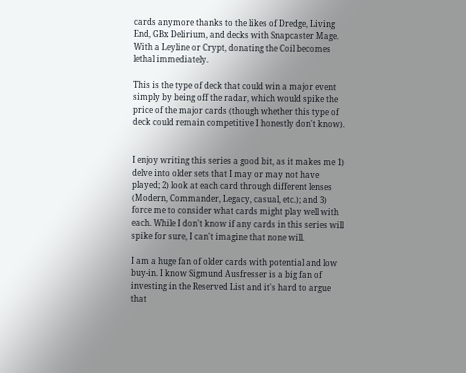cards anymore thanks to the likes of Dredge, Living End, GBx Delirium, and decks with Snapcaster Mage. With a Leyline or Crypt, donating the Coil becomes lethal immediately.

This is the type of deck that could win a major event simply by being off the radar, which would spike the price of the major cards (though whether this type of deck could remain competitive I honestly don't know).


I enjoy writing this series a good bit, as it makes me 1) delve into older sets that I may or may not have played; 2) look at each card through different lenses (Modern, Commander, Legacy, casual, etc.); and 3) force me to consider what cards might play well with each. While I don't know if any cards in this series will spike for sure, I can't imagine that none will.

I am a huge fan of older cards with potential and low buy-in. I know Sigmund Ausfresser is a big fan of investing in the Reserved List and it's hard to argue that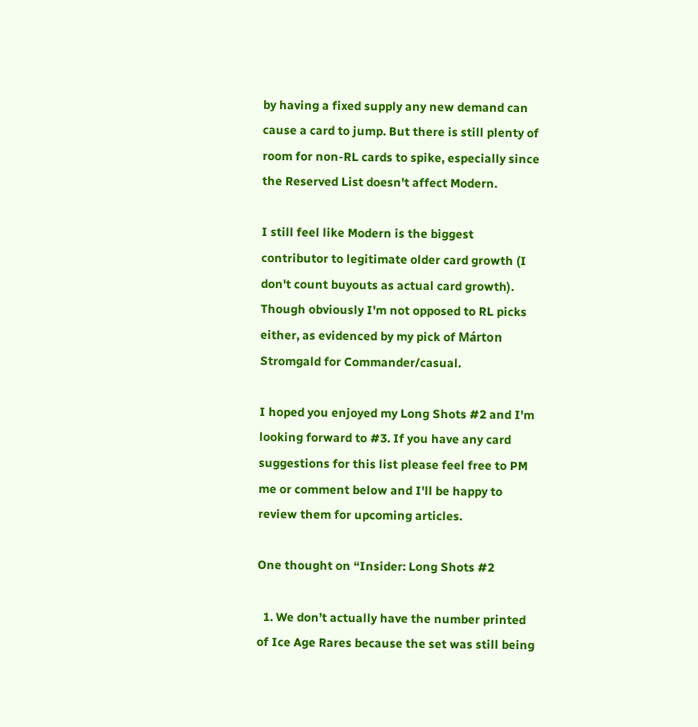by having a fixed supply any new demand can cause a card to jump. But there is still plenty of room for non-RL cards to spike, especially since the Reserved List doesn't affect Modern.

I still feel like Modern is the biggest contributor to legitimate older card growth (I don't count buyouts as actual card growth). Though obviously I'm not opposed to RL picks either, as evidenced by my pick of Márton Stromgald for Commander/casual.

I hoped you enjoyed my Long Shots #2 and I'm looking forward to #3. If you have any card suggestions for this list please feel free to PM me or comment below and I'll be happy to review them for upcoming articles.

One thought on “Insider: Long Shots #2

  1. We don’t actually have the number printed of Ice Age Rares because the set was still being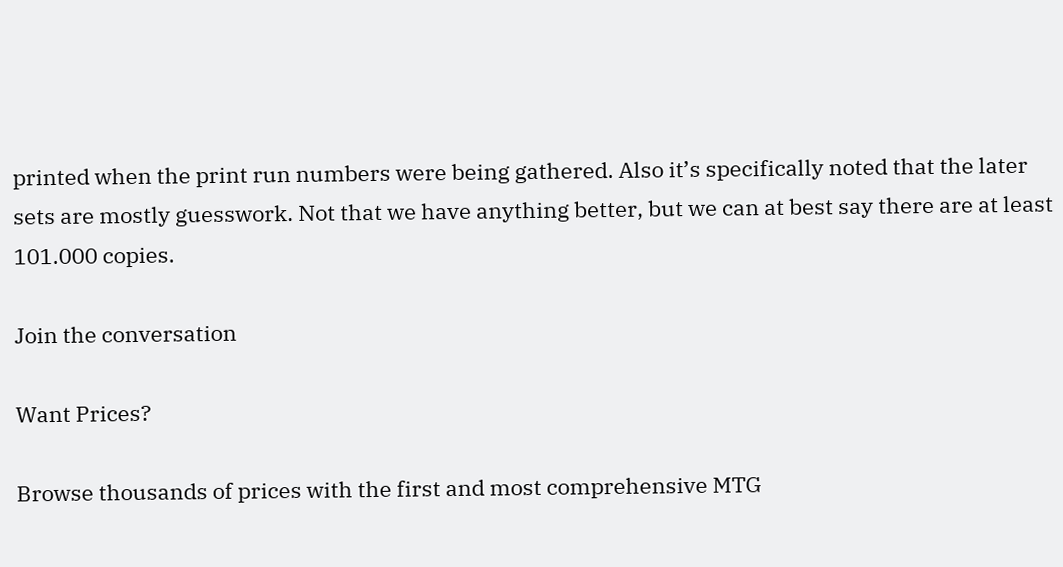printed when the print run numbers were being gathered. Also it’s specifically noted that the later sets are mostly guesswork. Not that we have anything better, but we can at best say there are at least 101.000 copies.

Join the conversation

Want Prices?

Browse thousands of prices with the first and most comprehensive MTG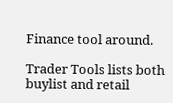Finance tool around.

Trader Tools lists both buylist and retail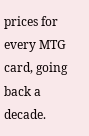prices for every MTG card, going back a decade.